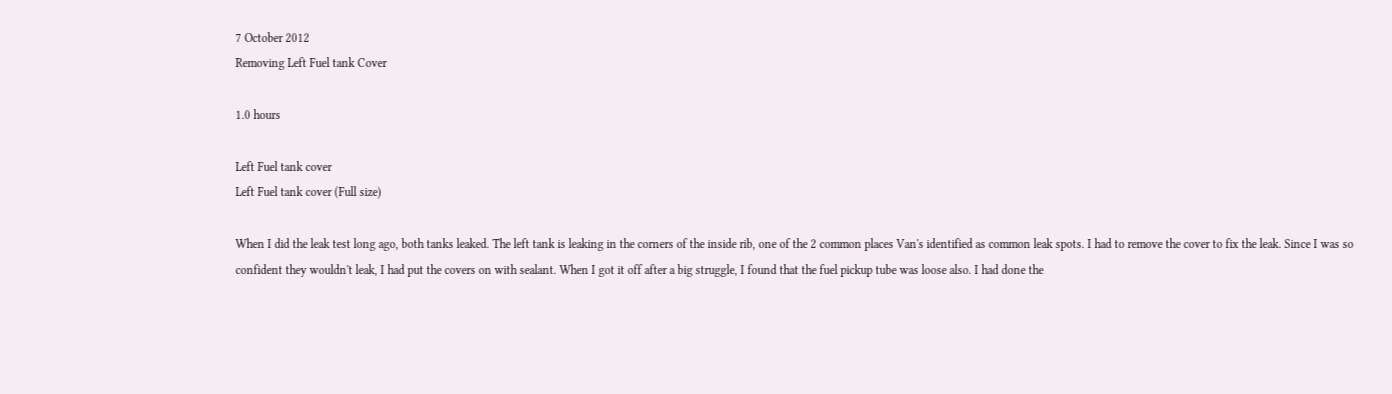7 October 2012
Removing Left Fuel tank Cover

1.0 hours

Left Fuel tank cover
Left Fuel tank cover (Full size)

When I did the leak test long ago, both tanks leaked. The left tank is leaking in the corners of the inside rib, one of the 2 common places Van's identified as common leak spots. I had to remove the cover to fix the leak. Since I was so confident they wouldn't leak, I had put the covers on with sealant. When I got it off after a big struggle, I found that the fuel pickup tube was loose also. I had done the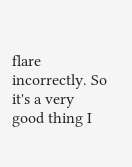flare incorrectly. So it's a very good thing I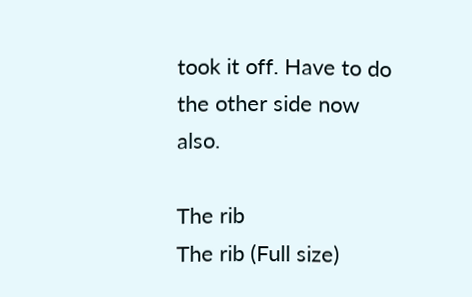took it off. Have to do the other side now also.

The rib
The rib (Full size)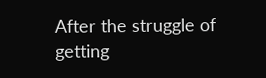After the struggle of getting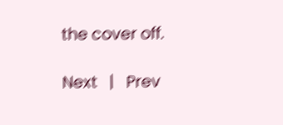the cover off.

Next   |   Prev